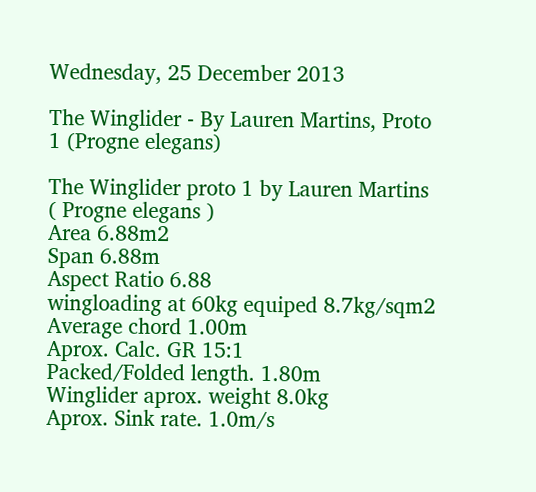Wednesday, 25 December 2013

The Winglider - By Lauren Martins, Proto 1 (Progne elegans)

The Winglider proto 1 by Lauren Martins ( Progne elegans )
Area 6.88m2
Span 6.88m
Aspect Ratio 6.88
wingloading at 60kg equiped 8.7kg/sqm2
Average chord 1.00m
Aprox. Calc. GR 15:1
Packed/Folded length. 1.80m
Winglider aprox. weight 8.0kg
Aprox. Sink rate. 1.0m/s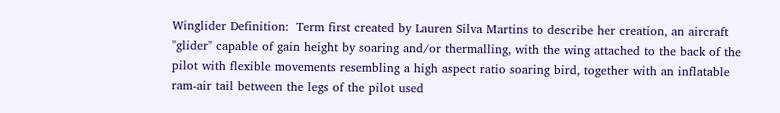Winglider Definition:  Term first created by Lauren Silva Martins to describe her creation, an aircraft "glider" capable of gain height by soaring and/or thermalling, with the wing attached to the back of the pilot with flexible movements resembling a high aspect ratio soaring bird, together with an inflatable ram-air tail between the legs of the pilot used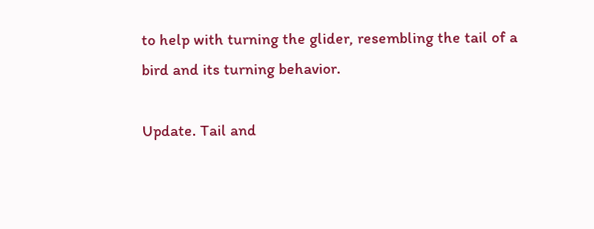to help with turning the glider, resembling the tail of a bird and its turning behavior.

Update. Tail and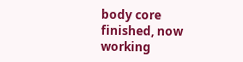body core finished, now working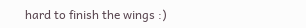hard to finish the wings :)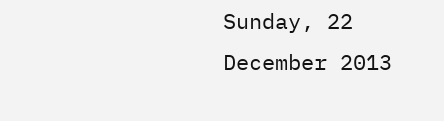Sunday, 22 December 2013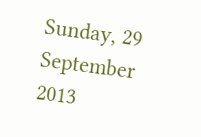Sunday, 29 September 2013